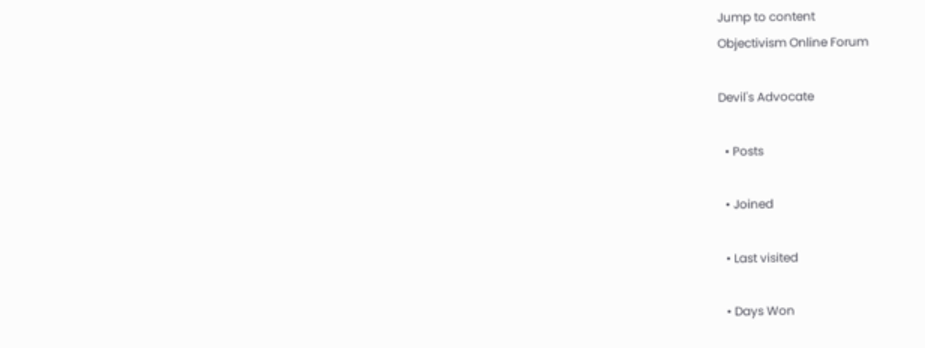Jump to content
Objectivism Online Forum

Devil's Advocate

  • Posts

  • Joined

  • Last visited

  • Days Won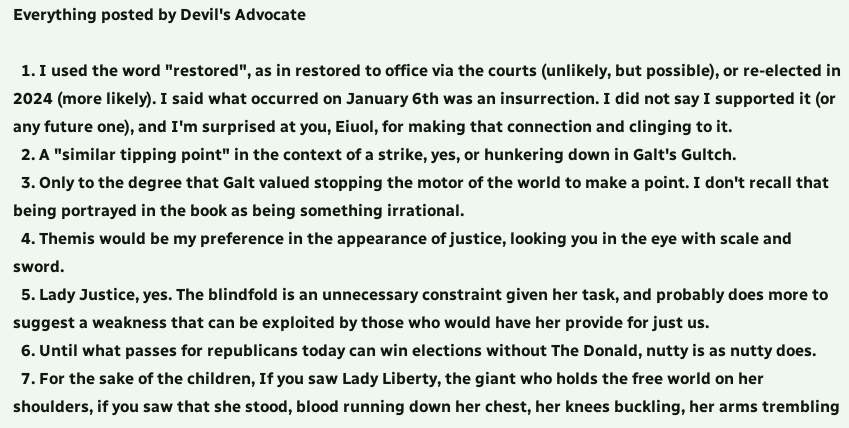Everything posted by Devil's Advocate

  1. I used the word "restored", as in restored to office via the courts (unlikely, but possible), or re-elected in 2024 (more likely). I said what occurred on January 6th was an insurrection. I did not say I supported it (or any future one), and I'm surprised at you, Eiuol, for making that connection and clinging to it.
  2. A "similar tipping point" in the context of a strike, yes, or hunkering down in Galt's Gultch.
  3. Only to the degree that Galt valued stopping the motor of the world to make a point. I don't recall that being portrayed in the book as being something irrational.
  4. Themis would be my preference in the appearance of justice, looking you in the eye with scale and sword.
  5. Lady Justice, yes. The blindfold is an unnecessary constraint given her task, and probably does more to suggest a weakness that can be exploited by those who would have her provide for just us.
  6. Until what passes for republicans today can win elections without The Donald, nutty is as nutty does.
  7. For the sake of the children, If you saw Lady Liberty, the giant who holds the free world on her shoulders, if you saw that she stood, blood running down her chest, her knees buckling, her arms trembling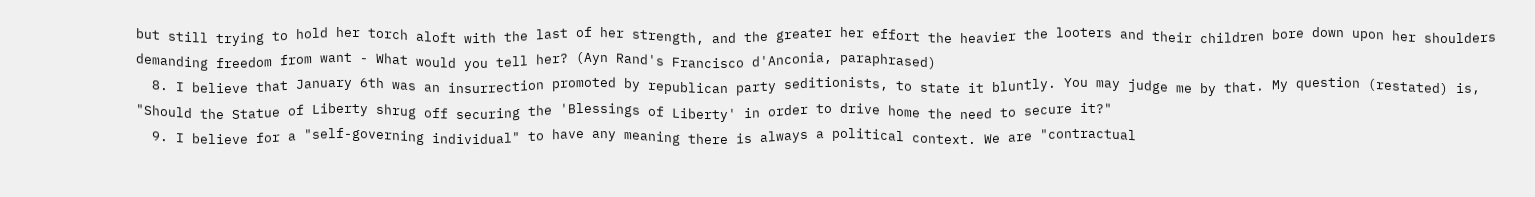but still trying to hold her torch aloft with the last of her strength, and the greater her effort the heavier the looters and their children bore down upon her shoulders demanding freedom from want - What would you tell her? (Ayn Rand's Francisco d'Anconia, paraphrased)
  8. I believe that January 6th was an insurrection promoted by republican party seditionists, to state it bluntly. You may judge me by that. My question (restated) is, "Should the Statue of Liberty shrug off securing the 'Blessings of Liberty' in order to drive home the need to secure it?"
  9. I believe for a "self-governing individual" to have any meaning there is always a political context. We are "contractual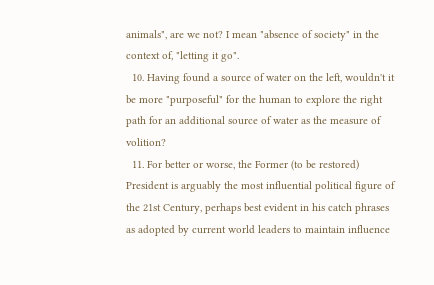animals", are we not? I mean "absence of society" in the context of, "letting it go".
  10. Having found a source of water on the left, wouldn't it be more "purposeful" for the human to explore the right path for an additional source of water as the measure of volition?
  11. For better or worse, the Former (to be restored) President is arguably the most influential political figure of the 21st Century, perhaps best evident in his catch phrases as adopted by current world leaders to maintain influence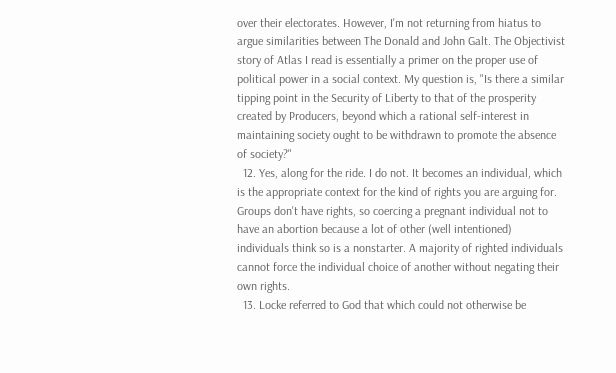over their electorates. However, I'm not returning from hiatus to argue similarities between The Donald and John Galt. The Objectivist story of Atlas I read is essentially a primer on the proper use of political power in a social context. My question is, "Is there a similar tipping point in the Security of Liberty to that of the prosperity created by Producers, beyond which a rational self-interest in maintaining society ought to be withdrawn to promote the absence of society?"
  12. Yes, along for the ride. I do not. It becomes an individual, which is the appropriate context for the kind of rights you are arguing for. Groups don't have rights, so coercing a pregnant individual not to have an abortion because a lot of other (well intentioned) individuals think so is a nonstarter. A majority of righted individuals cannot force the individual choice of another without negating their own rights.
  13. Locke referred to God that which could not otherwise be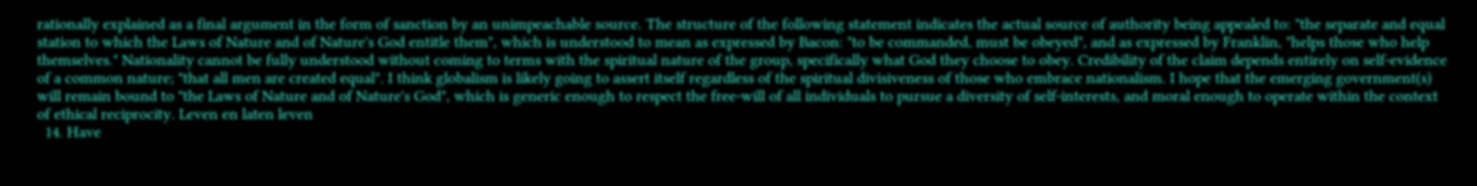rationally explained as a final argument in the form of sanction by an unimpeachable source. The structure of the following statement indicates the actual source of authority being appealed to: "the separate and equal station to which the Laws of Nature and of Nature's God entitle them", which is understood to mean as expressed by Bacon: "to be commanded, must be obeyed", and as expressed by Franklin, "helps those who help themselves." Nationality cannot be fully understood without coming to terms with the spiritual nature of the group, specifically what God they choose to obey. Credibility of the claim depends entirely on self-evidence of a common nature; "that all men are created equal". I think globalism is likely going to assert itself regardless of the spiritual divisiveness of those who embrace nationalism. I hope that the emerging government(s) will remain bound to "the Laws of Nature and of Nature's God", which is generic enough to respect the free-will of all individuals to pursue a diversity of self-interests, and moral enough to operate within the context of ethical reciprocity. Leven en laten leven
  14. Have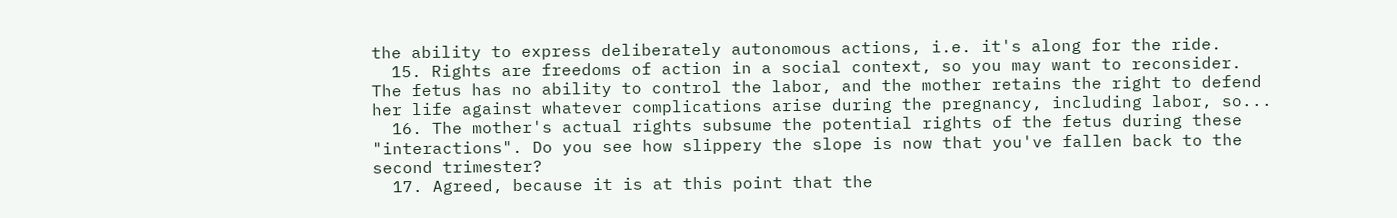the ability to express deliberately autonomous actions, i.e. it's along for the ride.
  15. Rights are freedoms of action in a social context, so you may want to reconsider. The fetus has no ability to control the labor, and the mother retains the right to defend her life against whatever complications arise during the pregnancy, including labor, so...
  16. The mother's actual rights subsume the potential rights of the fetus during these "interactions". Do you see how slippery the slope is now that you've fallen back to the second trimester?
  17. Agreed, because it is at this point that the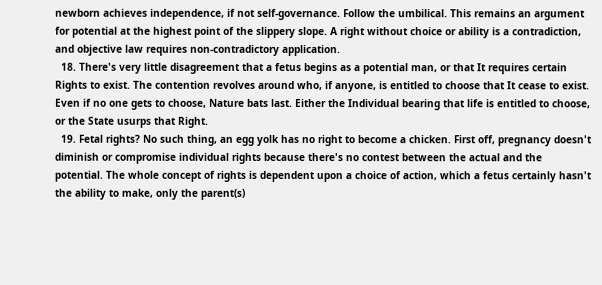newborn achieves independence, if not self-governance. Follow the umbilical. This remains an argument for potential at the highest point of the slippery slope. A right without choice or ability is a contradiction, and objective law requires non-contradictory application.
  18. There's very little disagreement that a fetus begins as a potential man, or that It requires certain Rights to exist. The contention revolves around who, if anyone, is entitled to choose that It cease to exist. Even if no one gets to choose, Nature bats last. Either the Individual bearing that life is entitled to choose, or the State usurps that Right.
  19. Fetal rights? No such thing, an egg yolk has no right to become a chicken. First off, pregnancy doesn't diminish or compromise individual rights because there's no contest between the actual and the potential. The whole concept of rights is dependent upon a choice of action, which a fetus certainly hasn't the ability to make, only the parent(s)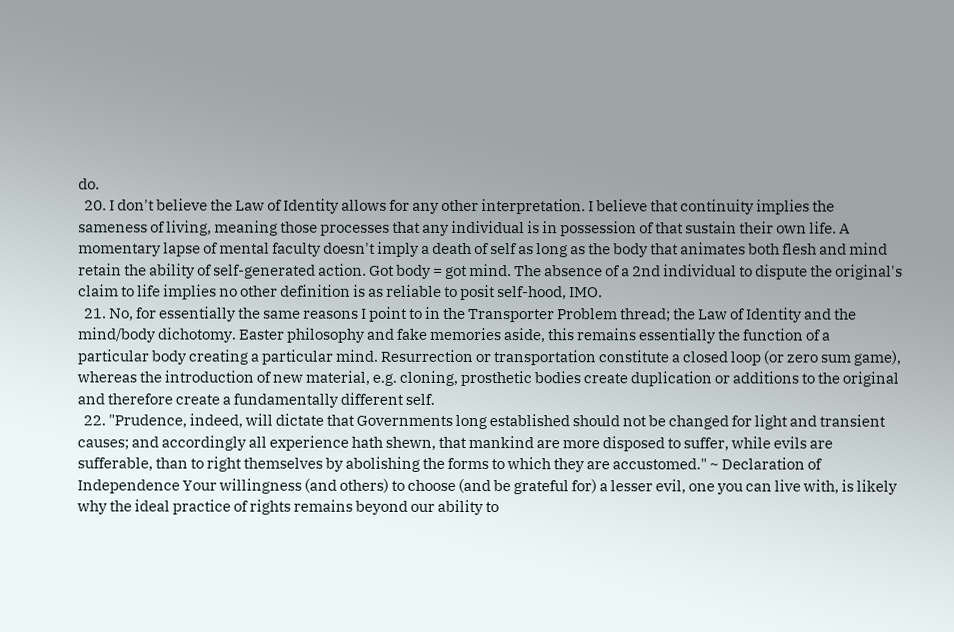do.
  20. I don't believe the Law of Identity allows for any other interpretation. I believe that continuity implies the sameness of living, meaning those processes that any individual is in possession of that sustain their own life. A momentary lapse of mental faculty doesn't imply a death of self as long as the body that animates both flesh and mind retain the ability of self-generated action. Got body = got mind. The absence of a 2nd individual to dispute the original's claim to life implies no other definition is as reliable to posit self-hood, IMO.
  21. No, for essentially the same reasons I point to in the Transporter Problem thread; the Law of Identity and the mind/body dichotomy. Easter philosophy and fake memories aside, this remains essentially the function of a particular body creating a particular mind. Resurrection or transportation constitute a closed loop (or zero sum game), whereas the introduction of new material, e.g. cloning, prosthetic bodies create duplication or additions to the original and therefore create a fundamentally different self.
  22. "Prudence, indeed, will dictate that Governments long established should not be changed for light and transient causes; and accordingly all experience hath shewn, that mankind are more disposed to suffer, while evils are sufferable, than to right themselves by abolishing the forms to which they are accustomed." ~ Declaration of Independence Your willingness (and others) to choose (and be grateful for) a lesser evil, one you can live with, is likely why the ideal practice of rights remains beyond our ability to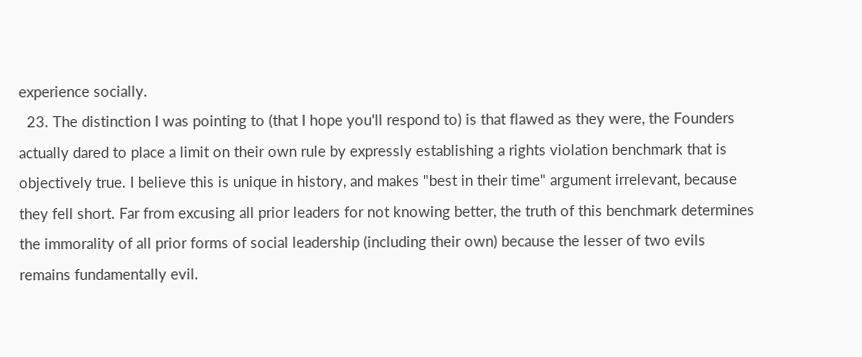experience socially.
  23. The distinction I was pointing to (that I hope you'll respond to) is that flawed as they were, the Founders actually dared to place a limit on their own rule by expressly establishing a rights violation benchmark that is objectively true. I believe this is unique in history, and makes "best in their time" argument irrelevant, because they fell short. Far from excusing all prior leaders for not knowing better, the truth of this benchmark determines the immorality of all prior forms of social leadership (including their own) because the lesser of two evils remains fundamentally evil.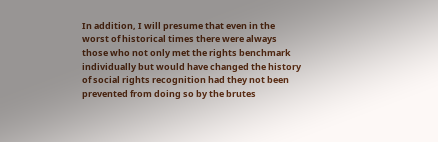In addition, I will presume that even in the worst of historical times there were always those who not only met the rights benchmark individually but would have changed the history of social rights recognition had they not been prevented from doing so by the brutes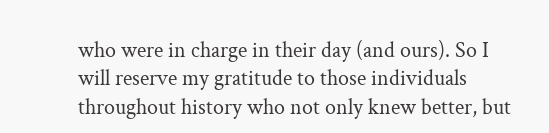who were in charge in their day (and ours). So I will reserve my gratitude to those individuals throughout history who not only knew better, but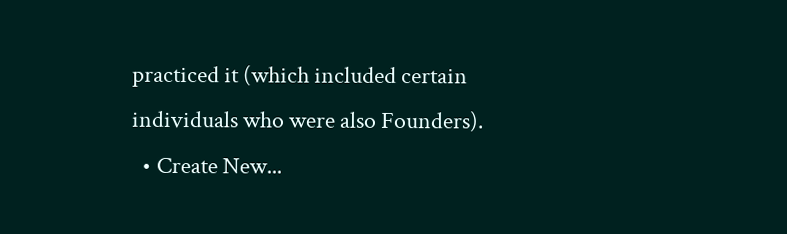practiced it (which included certain individuals who were also Founders).
  • Create New...